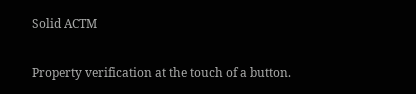Solid ACTM

Property verification at the touch of a button.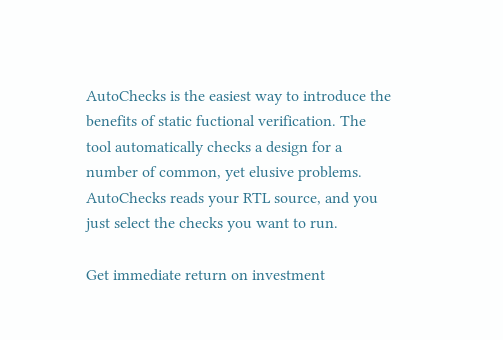AutoChecks is the easiest way to introduce the benefits of static fuctional verification. The tool automatically checks a design for a number of common, yet elusive problems. AutoChecks reads your RTL source, and you just select the checks you want to run.

Get immediate return on investment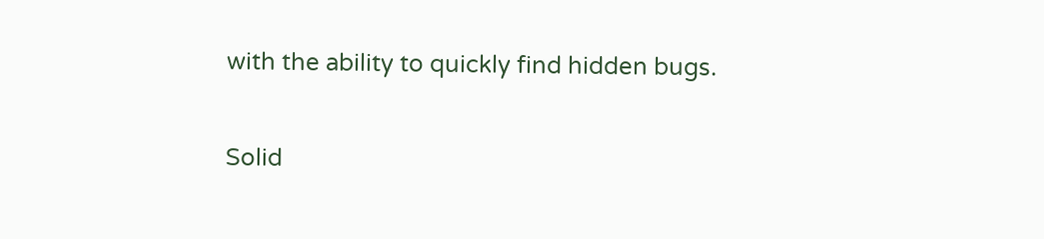with the ability to quickly find hidden bugs.

Solid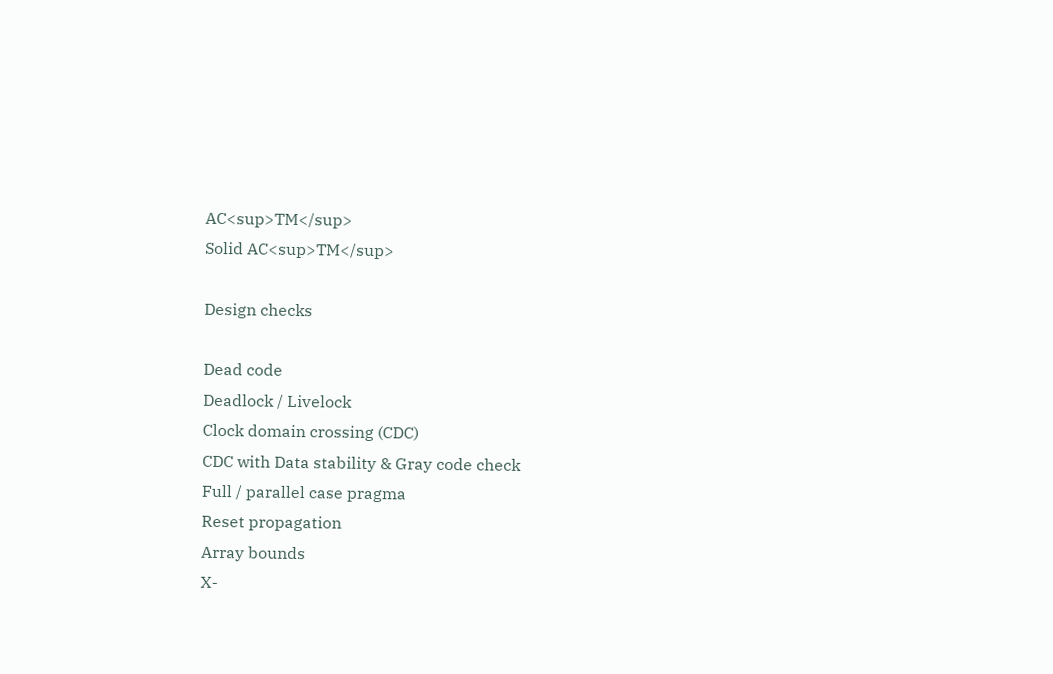AC<sup>TM</sup>
Solid AC<sup>TM</sup>

Design checks

Dead code
Deadlock / Livelock
Clock domain crossing (CDC)
CDC with Data stability & Gray code check
Full / parallel case pragma
Reset propagation
Array bounds
X-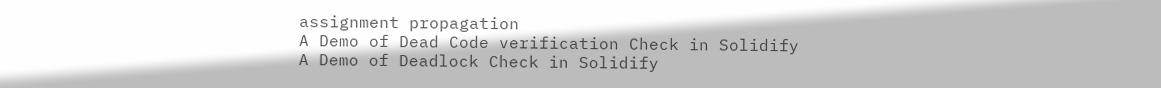assignment propagation
A Demo of Dead Code verification Check in Solidify
A Demo of Deadlock Check in Solidify